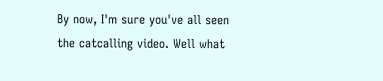By now, I'm sure you've all seen the catcalling video. Well what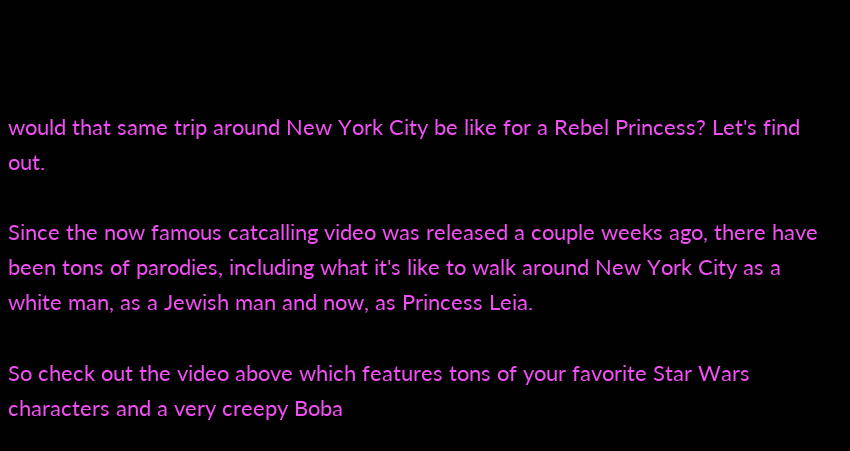would that same trip around New York City be like for a Rebel Princess? Let's find out.

Since the now famous catcalling video was released a couple weeks ago, there have been tons of parodies, including what it's like to walk around New York City as a white man, as a Jewish man and now, as Princess Leia.

So check out the video above which features tons of your favorite Star Wars characters and a very creepy Boba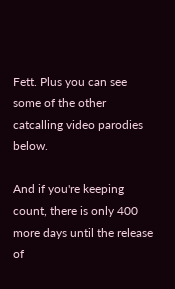Fett. Plus you can see some of the other catcalling video parodies below.

And if you're keeping count, there is only 400 more days until the release of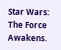Star Wars: The Force Awakens.